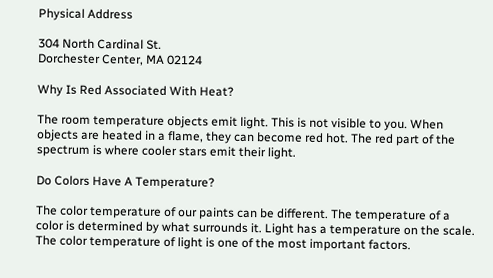Physical Address

304 North Cardinal St.
Dorchester Center, MA 02124

Why Is Red Associated With Heat?

The room temperature objects emit light. This is not visible to you. When objects are heated in a flame, they can become red hot. The red part of the spectrum is where cooler stars emit their light.

Do Colors Have A Temperature?

The color temperature of our paints can be different. The temperature of a color is determined by what surrounds it. Light has a temperature on the scale. The color temperature of light is one of the most important factors.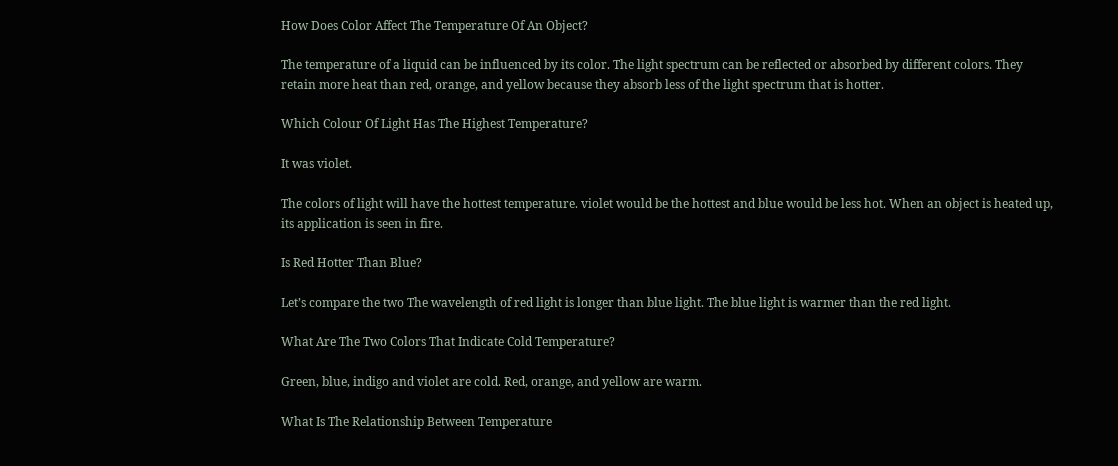How Does Color Affect The Temperature Of An Object?

The temperature of a liquid can be influenced by its color. The light spectrum can be reflected or absorbed by different colors. They retain more heat than red, orange, and yellow because they absorb less of the light spectrum that is hotter.

Which Colour Of Light Has The Highest Temperature?

It was violet.

The colors of light will have the hottest temperature. violet would be the hottest and blue would be less hot. When an object is heated up, its application is seen in fire.

Is Red Hotter Than Blue?

Let’s compare the two The wavelength of red light is longer than blue light. The blue light is warmer than the red light.

What Are The Two Colors That Indicate Cold Temperature?

Green, blue, indigo and violet are cold. Red, orange, and yellow are warm.

What Is The Relationship Between Temperature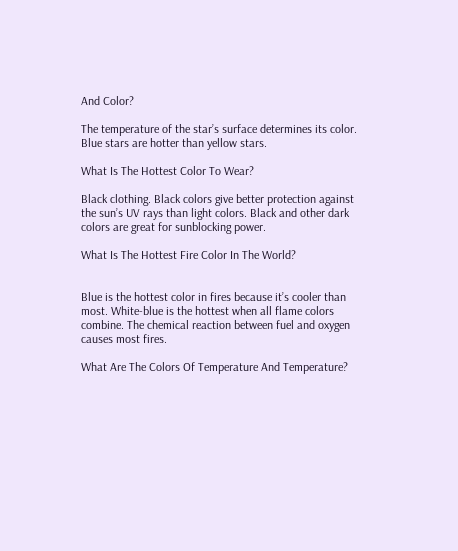And Color?

The temperature of the star’s surface determines its color. Blue stars are hotter than yellow stars.

What Is The Hottest Color To Wear?

Black clothing. Black colors give better protection against the sun’s UV rays than light colors. Black and other dark colors are great for sunblocking power.

What Is The Hottest Fire Color In The World?


Blue is the hottest color in fires because it’s cooler than most. White-blue is the hottest when all flame colors combine. The chemical reaction between fuel and oxygen causes most fires.

What Are The Colors Of Temperature And Temperature?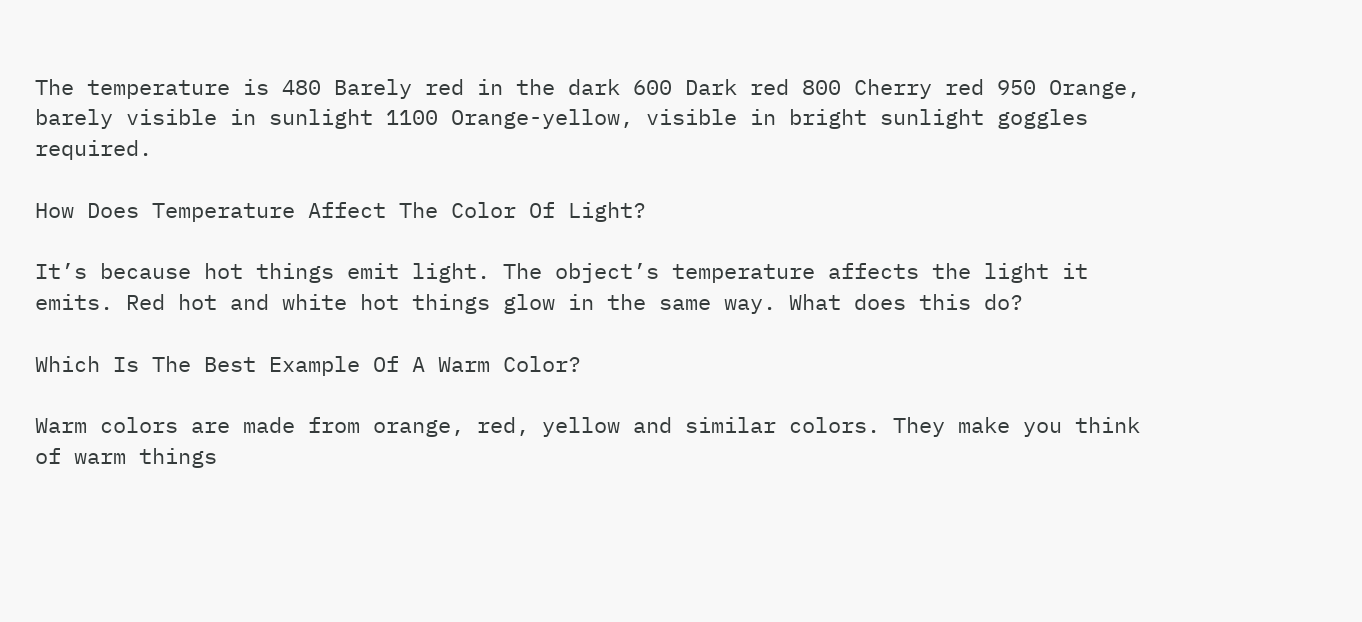The temperature is 480 Barely red in the dark 600 Dark red 800 Cherry red 950 Orange, barely visible in sunlight 1100 Orange-yellow, visible in bright sunlight goggles required.

How Does Temperature Affect The Color Of Light?

It’s because hot things emit light. The object’s temperature affects the light it emits. Red hot and white hot things glow in the same way. What does this do?

Which Is The Best Example Of A Warm Color?

Warm colors are made from orange, red, yellow and similar colors. They make you think of warm things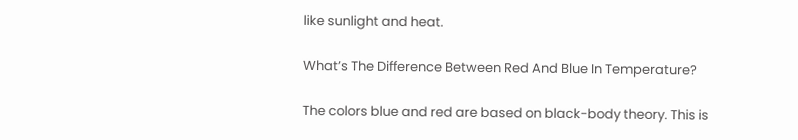like sunlight and heat.

What’s The Difference Between Red And Blue In Temperature?

The colors blue and red are based on black-body theory. This is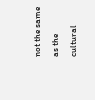not the same as the cultural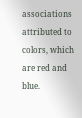associations attributed to colors, which are red and blue.